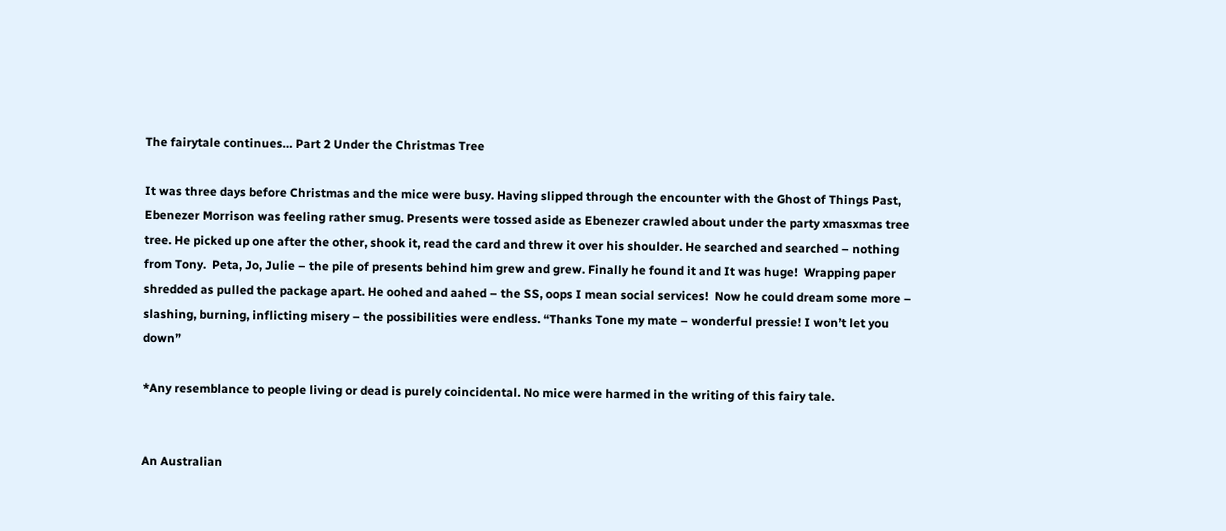The fairytale continues… Part 2 Under the Christmas Tree

It was three days before Christmas and the mice were busy. Having slipped through the encounter with the Ghost of Things Past, Ebenezer Morrison was feeling rather smug. Presents were tossed aside as Ebenezer crawled about under the party xmasxmas tree tree. He picked up one after the other, shook it, read the card and threw it over his shoulder. He searched and searched – nothing from Tony.  Peta, Jo, Julie – the pile of presents behind him grew and grew. Finally he found it and It was huge!  Wrapping paper shredded as pulled the package apart. He oohed and aahed – the SS, oops I mean social services!  Now he could dream some more – slashing, burning, inflicting misery – the possibilities were endless. “Thanks Tone my mate – wonderful pressie! I won’t let you down”

*Any resemblance to people living or dead is purely coincidental. No mice were harmed in the writing of this fairy tale.


An Australian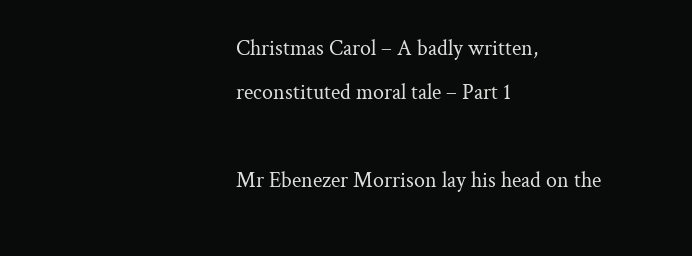Christmas Carol – A badly written, reconstituted moral tale – Part 1

Mr Ebenezer Morrison lay his head on the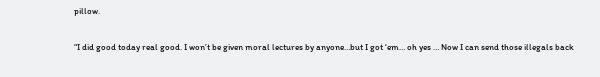pillow.

“I did good today real good. I won’t be given moral lectures by anyone…but I got ‘em… oh yes … Now I can send those illegals back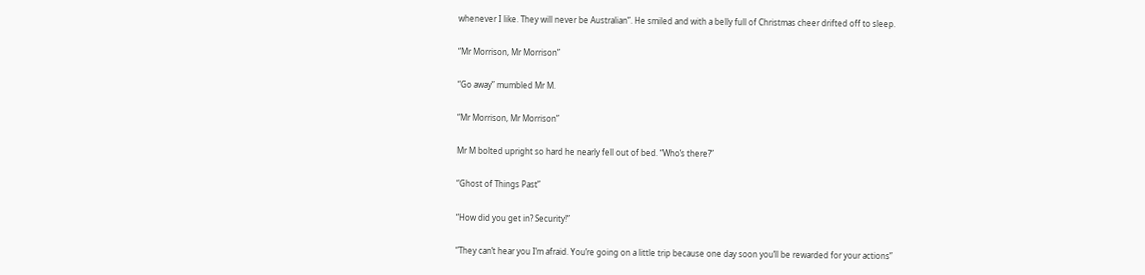whenever I like. They will never be Australian”. He smiled and with a belly full of Christmas cheer drifted off to sleep.

“Mr Morrison, Mr Morrison”

“Go away” mumbled Mr M.

“Mr Morrison, Mr Morrison”

Mr M bolted upright so hard he nearly fell out of bed. “Who’s there?”

“Ghost of Things Past”

“How did you get in? Security!”

“They can’t hear you I’m afraid. You’re going on a little trip because one day soon you’ll be rewarded for your actions”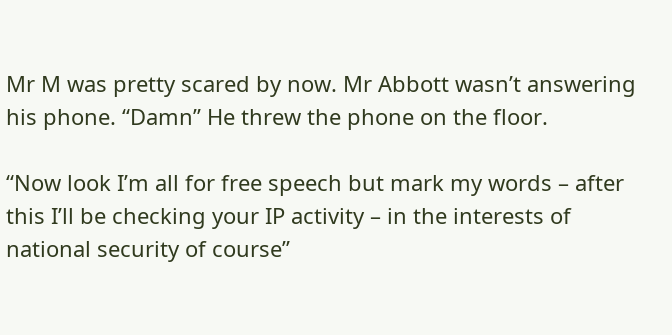Mr M was pretty scared by now. Mr Abbott wasn’t answering his phone. “Damn” He threw the phone on the floor.

“Now look I’m all for free speech but mark my words – after this I’ll be checking your IP activity – in the interests of national security of course”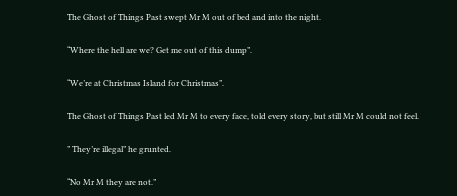The Ghost of Things Past swept Mr M out of bed and into the night.

“Where the hell are we? Get me out of this dump”.

“We’re at Christmas Island for Christmas”.

The Ghost of Things Past led Mr M to every face, told every story, but still Mr M could not feel.

” They’re illegal” he grunted.

“No Mr M they are not.”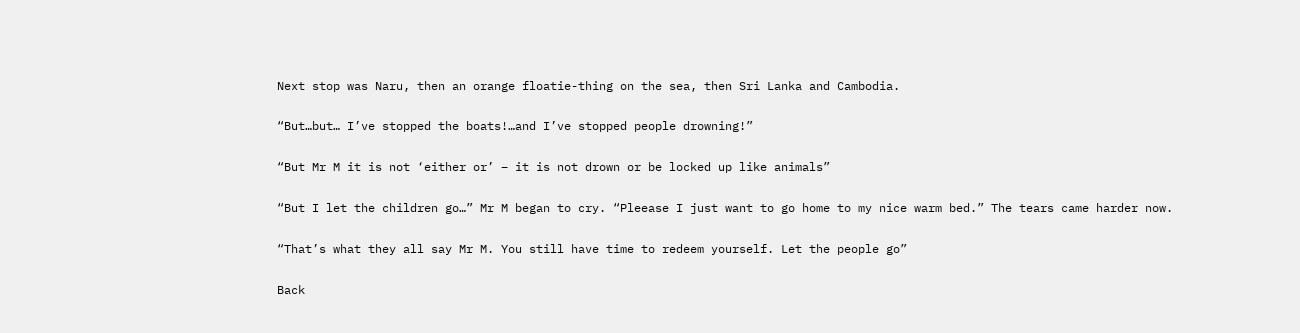Next stop was Naru, then an orange floatie-thing on the sea, then Sri Lanka and Cambodia.

“But…but… I’ve stopped the boats!…and I’ve stopped people drowning!”

“But Mr M it is not ‘either or’ – it is not drown or be locked up like animals”

“But I let the children go…” Mr M began to cry. “Pleease I just want to go home to my nice warm bed.” The tears came harder now.

“That’s what they all say Mr M. You still have time to redeem yourself. Let the people go”

Back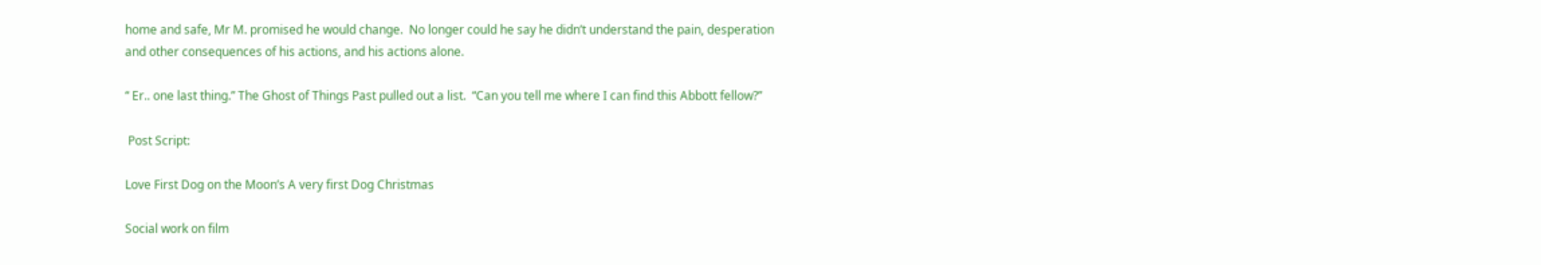home and safe, Mr M. promised he would change.  No longer could he say he didn’t understand the pain, desperation and other consequences of his actions, and his actions alone.

“ Er.. one last thing.” The Ghost of Things Past pulled out a list.  “Can you tell me where I can find this Abbott fellow?”

 Post Script:

Love First Dog on the Moon’s A very first Dog Christmas

Social work on film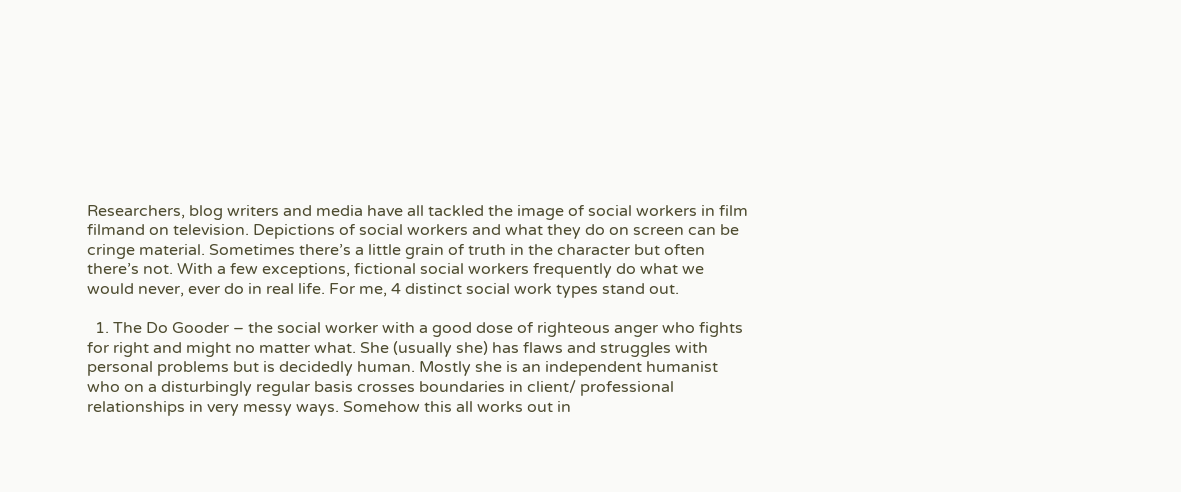Researchers, blog writers and media have all tackled the image of social workers in film filmand on television. Depictions of social workers and what they do on screen can be cringe material. Sometimes there’s a little grain of truth in the character but often there’s not. With a few exceptions, fictional social workers frequently do what we would never, ever do in real life. For me, 4 distinct social work types stand out.

  1. The Do Gooder – the social worker with a good dose of righteous anger who fights for right and might no matter what. She (usually she) has flaws and struggles with personal problems but is decidedly human. Mostly she is an independent humanist who on a disturbingly regular basis crosses boundaries in client/ professional relationships in very messy ways. Somehow this all works out in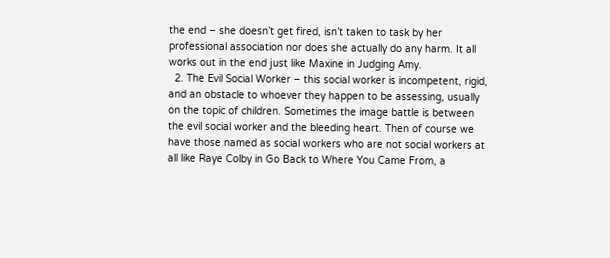the end – she doesn’t get fired, isn’t taken to task by her professional association nor does she actually do any harm. It all works out in the end just like Maxine in Judging Amy.
  2. The Evil Social Worker – this social worker is incompetent, rigid, and an obstacle to whoever they happen to be assessing, usually on the topic of children. Sometimes the image battle is between the evil social worker and the bleeding heart. Then of course we have those named as social workers who are not social workers at all like Raye Colby in Go Back to Where You Came From, a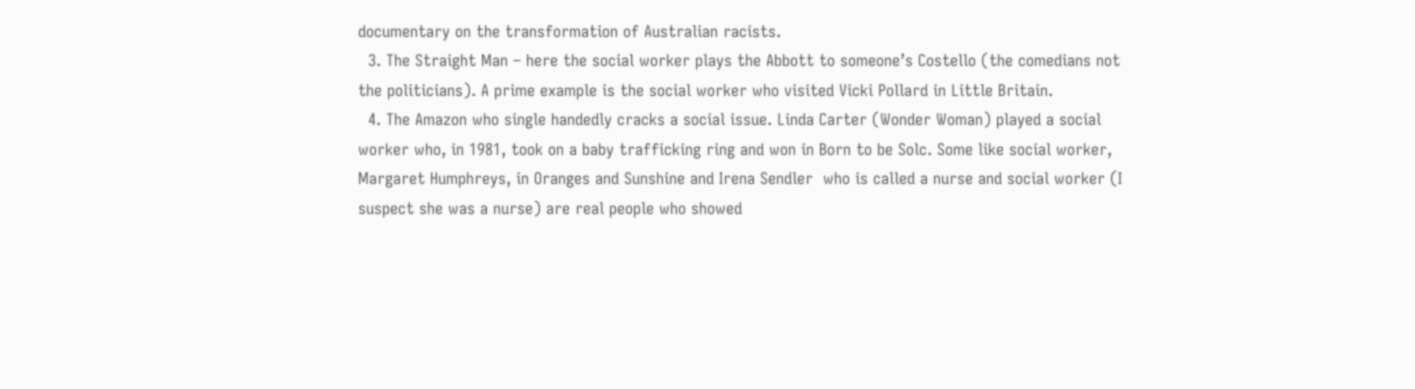documentary on the transformation of Australian racists.
  3. The Straight Man – here the social worker plays the Abbott to someone’s Costello (the comedians not the politicians). A prime example is the social worker who visited Vicki Pollard in Little Britain.
  4. The Amazon who single handedly cracks a social issue. Linda Carter (Wonder Woman) played a social worker who, in 1981, took on a baby trafficking ring and won in Born to be Solc. Some like social worker, Margaret Humphreys, in Oranges and Sunshine and Irena Sendler  who is called a nurse and social worker (I suspect she was a nurse) are real people who showed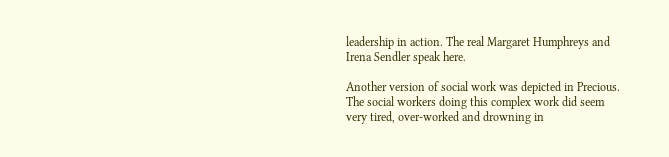leadership in action. The real Margaret Humphreys and Irena Sendler speak here.

Another version of social work was depicted in Precious. The social workers doing this complex work did seem very tired, over-worked and drowning in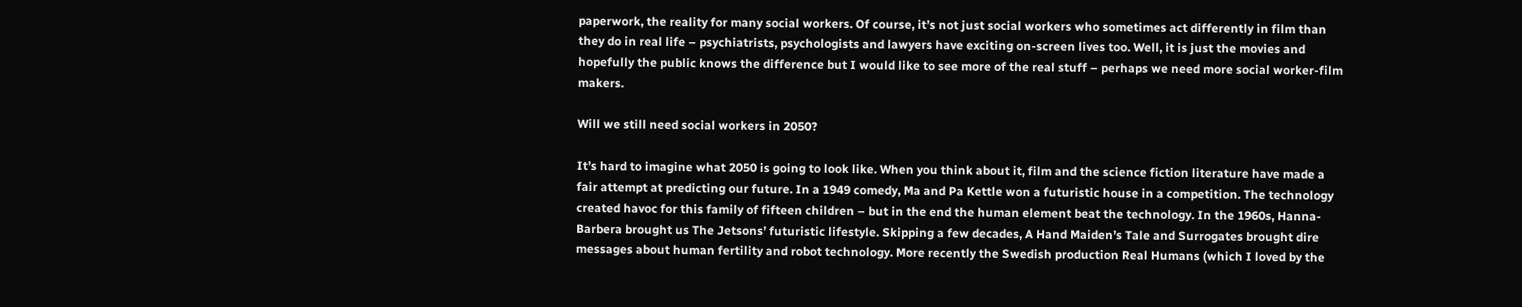paperwork, the reality for many social workers. Of course, it’s not just social workers who sometimes act differently in film than they do in real life – psychiatrists, psychologists and lawyers have exciting on-screen lives too. Well, it is just the movies and hopefully the public knows the difference but I would like to see more of the real stuff – perhaps we need more social worker-film makers.

Will we still need social workers in 2050?

It’s hard to imagine what 2050 is going to look like. When you think about it, film and the science fiction literature have made a fair attempt at predicting our future. In a 1949 comedy, Ma and Pa Kettle won a futuristic house in a competition. The technology created havoc for this family of fifteen children – but in the end the human element beat the technology. In the 1960s, Hanna-Barbera brought us The Jetsons’ futuristic lifestyle. Skipping a few decades, A Hand Maiden’s Tale and Surrogates brought dire messages about human fertility and robot technology. More recently the Swedish production Real Humans (which I loved by the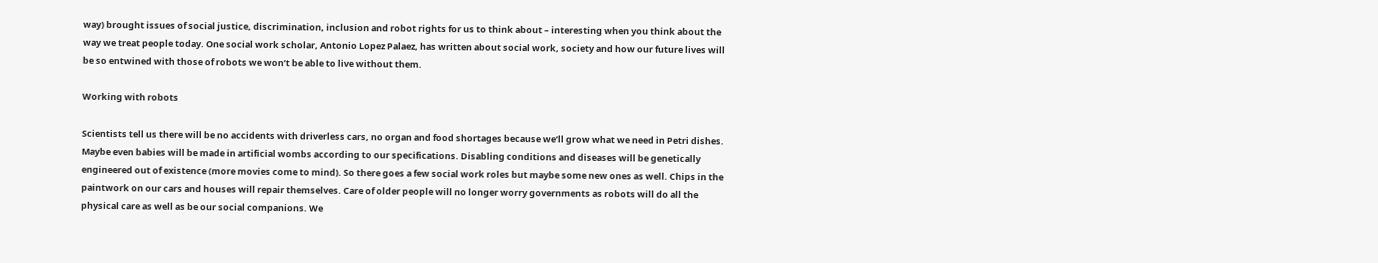way) brought issues of social justice, discrimination, inclusion and robot rights for us to think about – interesting when you think about the way we treat people today. One social work scholar, Antonio Lopez Palaez, has written about social work, society and how our future lives will be so entwined with those of robots we won’t be able to live without them.

Working with robots

Scientists tell us there will be no accidents with driverless cars, no organ and food shortages because we’ll grow what we need in Petri dishes. Maybe even babies will be made in artificial wombs according to our specifications. Disabling conditions and diseases will be genetically engineered out of existence (more movies come to mind). So there goes a few social work roles but maybe some new ones as well. Chips in the paintwork on our cars and houses will repair themselves. Care of older people will no longer worry governments as robots will do all the physical care as well as be our social companions. We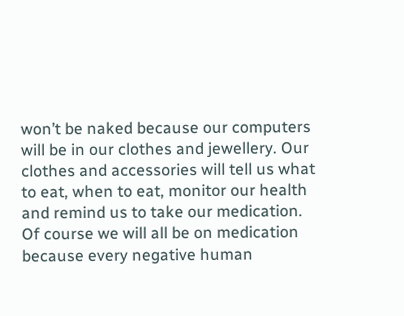won’t be naked because our computers will be in our clothes and jewellery. Our clothes and accessories will tell us what to eat, when to eat, monitor our health and remind us to take our medication. Of course we will all be on medication because every negative human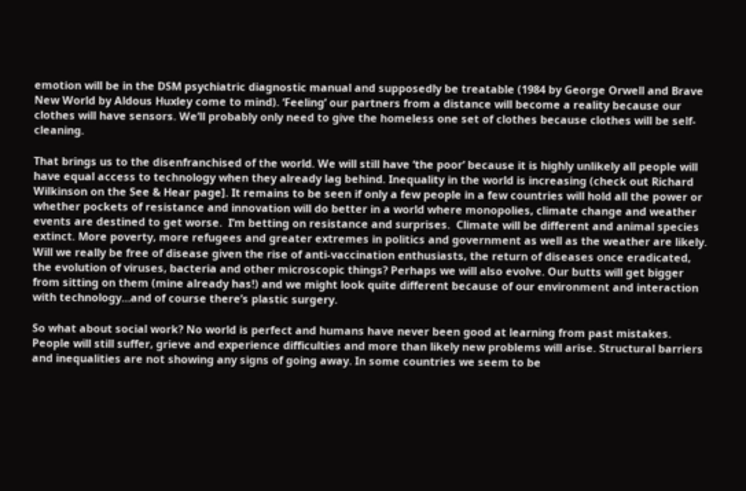emotion will be in the DSM psychiatric diagnostic manual and supposedly be treatable (1984 by George Orwell and Brave New World by Aldous Huxley come to mind). ‘Feeling’ our partners from a distance will become a reality because our clothes will have sensors. We’ll probably only need to give the homeless one set of clothes because clothes will be self-cleaning.

That brings us to the disenfranchised of the world. We will still have ‘the poor’ because it is highly unlikely all people will have equal access to technology when they already lag behind. Inequality in the world is increasing (check out Richard Wilkinson on the See & Hear page]. It remains to be seen if only a few people in a few countries will hold all the power or whether pockets of resistance and innovation will do better in a world where monopolies, climate change and weather events are destined to get worse.  I’m betting on resistance and surprises.  Climate will be different and animal species extinct. More poverty, more refugees and greater extremes in politics and government as well as the weather are likely. Will we really be free of disease given the rise of anti-vaccination enthusiasts, the return of diseases once eradicated, the evolution of viruses, bacteria and other microscopic things? Perhaps we will also evolve. Our butts will get bigger from sitting on them (mine already has!) and we might look quite different because of our environment and interaction with technology…and of course there’s plastic surgery.

So what about social work? No world is perfect and humans have never been good at learning from past mistakes. People will still suffer, grieve and experience difficulties and more than likely new problems will arise. Structural barriers and inequalities are not showing any signs of going away. In some countries we seem to be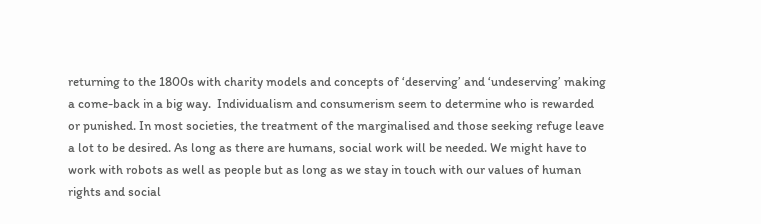returning to the 1800s with charity models and concepts of ‘deserving’ and ‘undeserving’ making a come-back in a big way.  Individualism and consumerism seem to determine who is rewarded or punished. In most societies, the treatment of the marginalised and those seeking refuge leave a lot to be desired. As long as there are humans, social work will be needed. We might have to work with robots as well as people but as long as we stay in touch with our values of human rights and social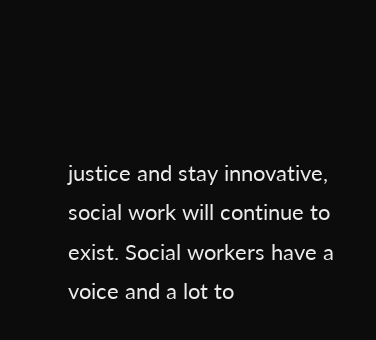justice and stay innovative, social work will continue to exist. Social workers have a voice and a lot to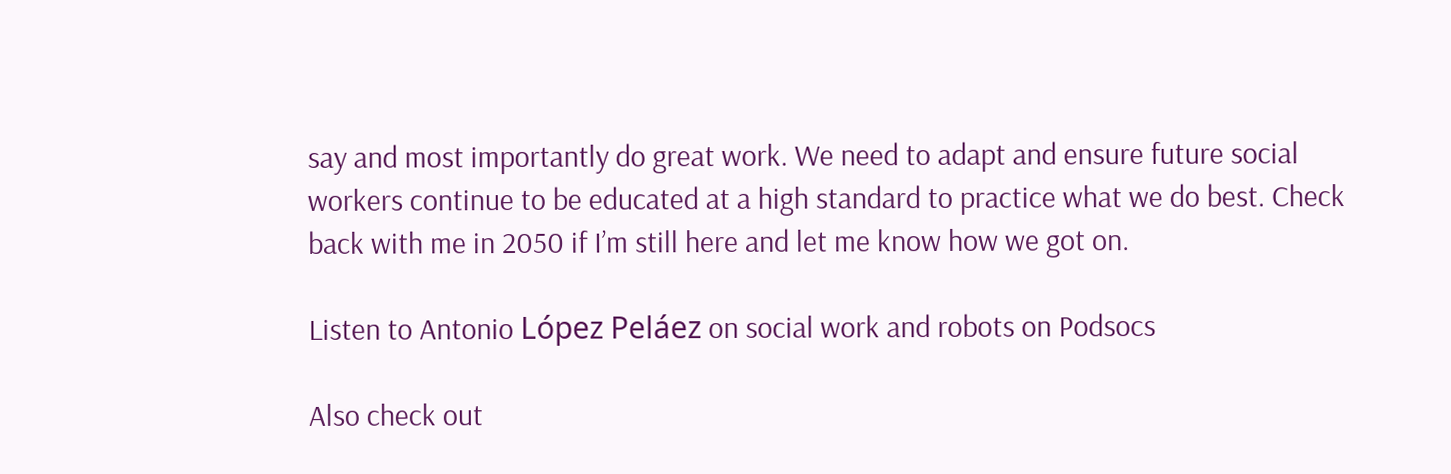say and most importantly do great work. We need to adapt and ensure future social workers continue to be educated at a high standard to practice what we do best. Check back with me in 2050 if I’m still here and let me know how we got on.

Listen to Antonio López Peláez on social work and robots on Podsocs

Also check out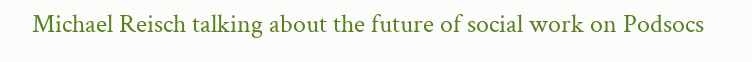Michael Reisch talking about the future of social work on Podsocs